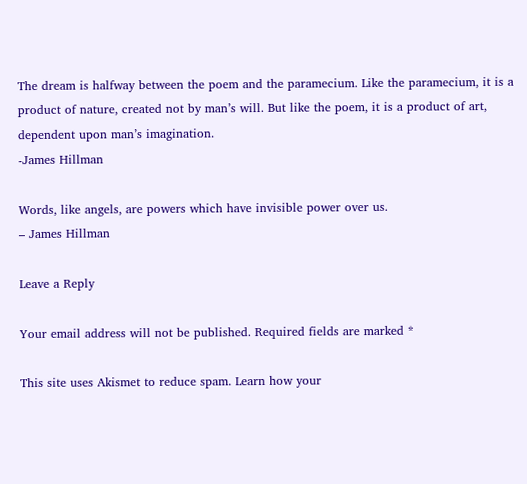The dream is halfway between the poem and the paramecium. Like the paramecium, it is a product of nature, created not by man’s will. But like the poem, it is a product of art, dependent upon man’s imagination.
-James Hillman

Words, like angels, are powers which have invisible power over us.
– James Hillman

Leave a Reply

Your email address will not be published. Required fields are marked *

This site uses Akismet to reduce spam. Learn how your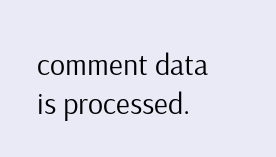comment data is processed.